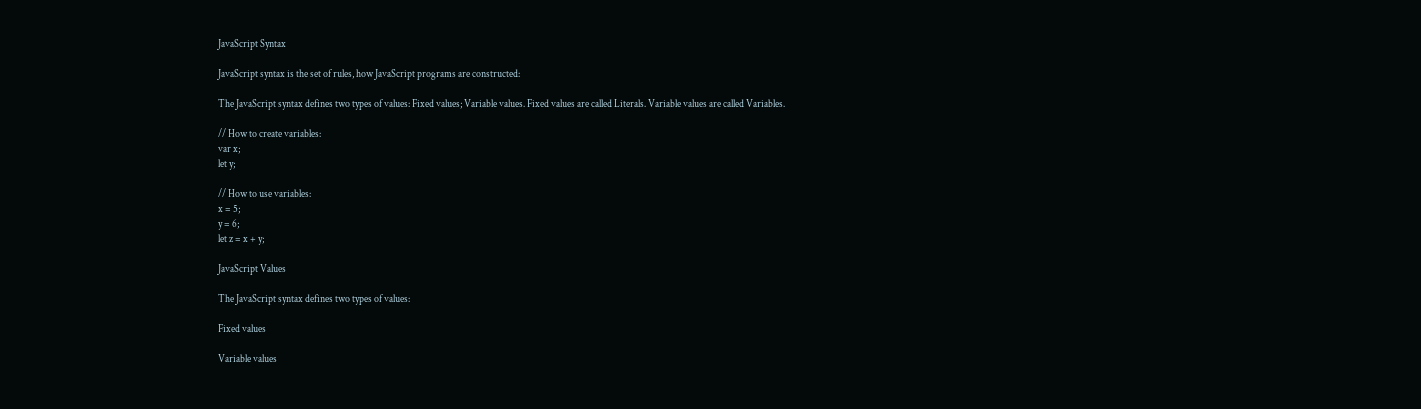JavaScript Syntax

JavaScript syntax is the set of rules, how JavaScript programs are constructed:

The JavaScript syntax defines two types of values: Fixed values; Variable values. Fixed values are called Literals. Variable values are called Variables.

// How to create variables:
var x;
let y;

// How to use variables:
x = 5;
y = 6;
let z = x + y;

JavaScript Values

The JavaScript syntax defines two types of values:

Fixed values

Variable values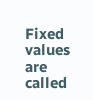Fixed values are called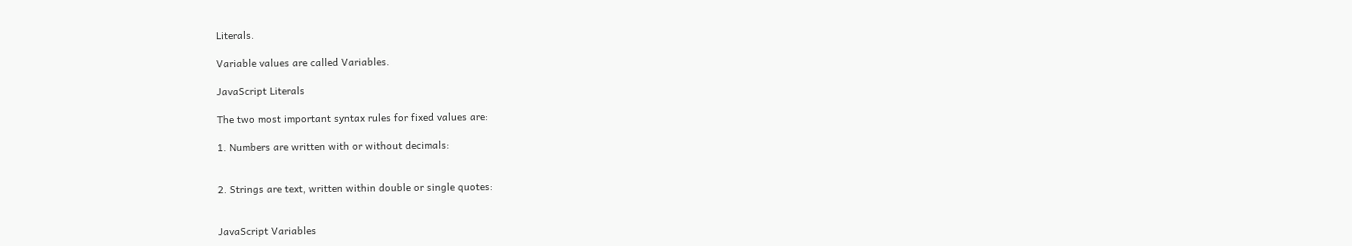Literals.

Variable values are called Variables.

JavaScript Literals

The two most important syntax rules for fixed values are:

1. Numbers are written with or without decimals:


2. Strings are text, written within double or single quotes:


JavaScript Variables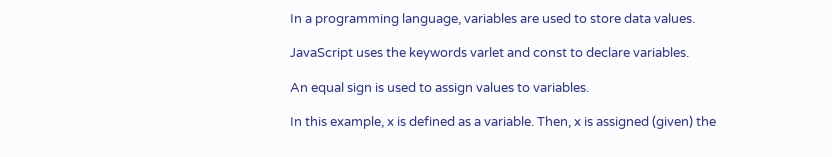In a programming language, variables are used to store data values.

JavaScript uses the keywords varlet and const to declare variables.

An equal sign is used to assign values to variables.

In this example, x is defined as a variable. Then, x is assigned (given) the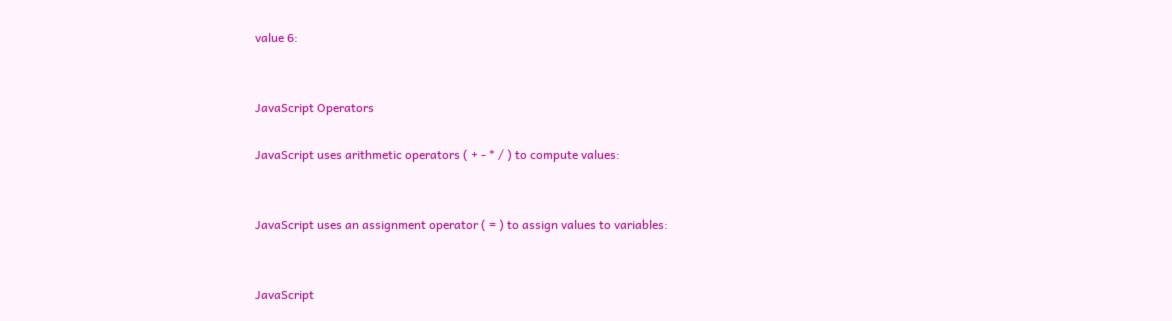value 6:


JavaScript Operators

JavaScript uses arithmetic operators ( + - * / ) to compute values:


JavaScript uses an assignment operator ( = ) to assign values to variables:


JavaScript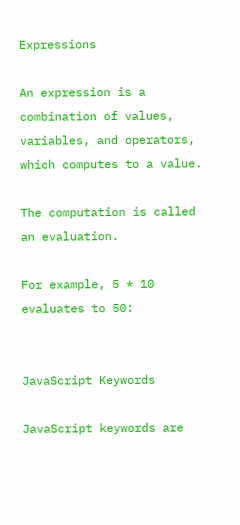Expressions

An expression is a combination of values, variables, and operators, which computes to a value.

The computation is called an evaluation.

For example, 5 * 10 evaluates to 50:


JavaScript Keywords

JavaScript keywords are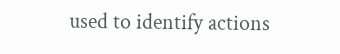used to identify actions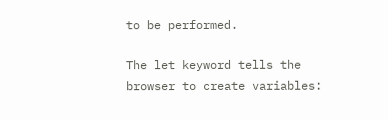to be performed.

The let keyword tells the browser to create variables: